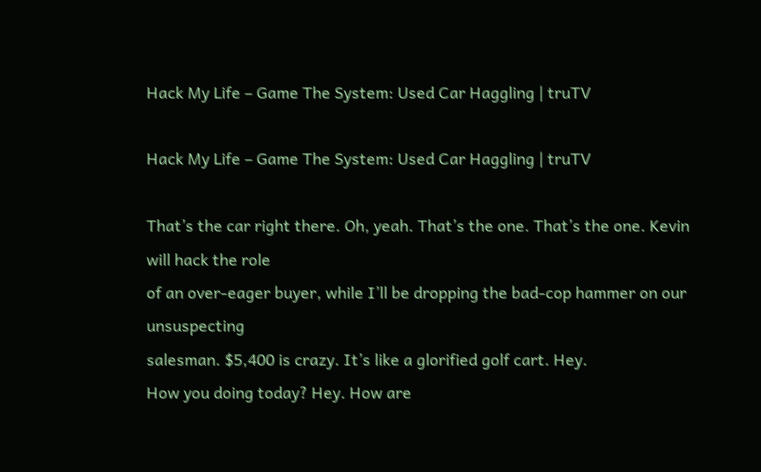Hack My Life – Game The System: Used Car Haggling | truTV

Hack My Life – Game The System: Used Car Haggling | truTV

That’s the car right there. Oh, yeah. That’s the one. That’s the one. Kevin will hack the role
of an over-eager buyer, while I’ll be dropping the bad-cop hammer on our unsuspecting
salesman. $5,400 is crazy. It’s like a glorified golf cart. Hey.
How you doing today? Hey. How are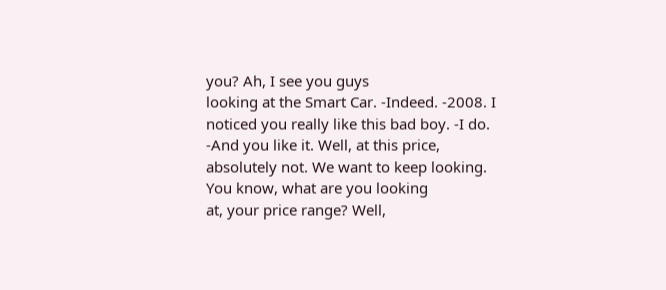you? Ah, I see you guys
looking at the Smart Car. -Indeed. -2008. I noticed you really like this bad boy. -I do. -And you like it. Well, at this price,
absolutely not. We want to keep looking. You know, what are you looking
at, your price range? Well,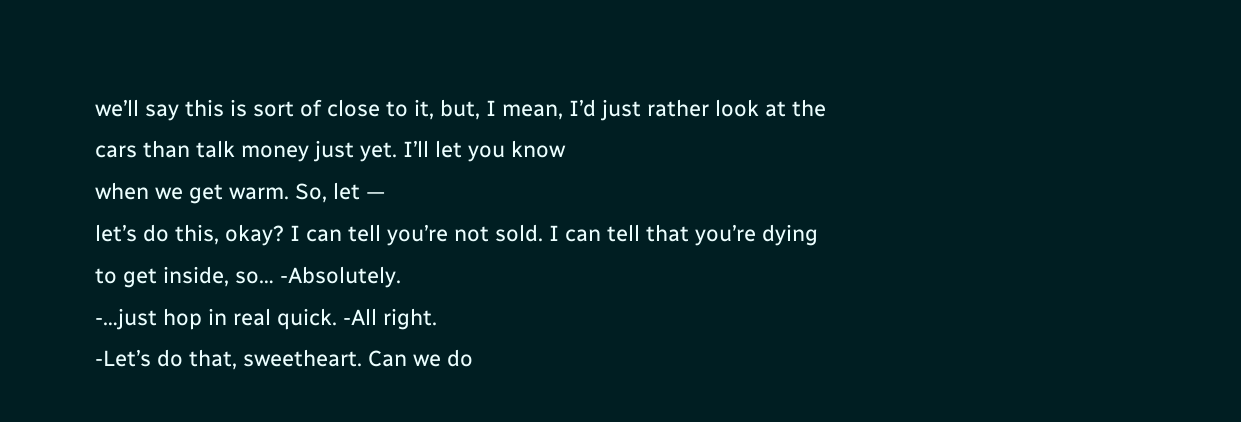we’ll say this is sort of close to it, but, I mean, I’d just rather look at the cars than talk money just yet. I’ll let you know
when we get warm. So, let —
let’s do this, okay? I can tell you’re not sold. I can tell that you’re dying
to get inside, so… -Absolutely.
-…just hop in real quick. -All right.
-Let’s do that, sweetheart. Can we do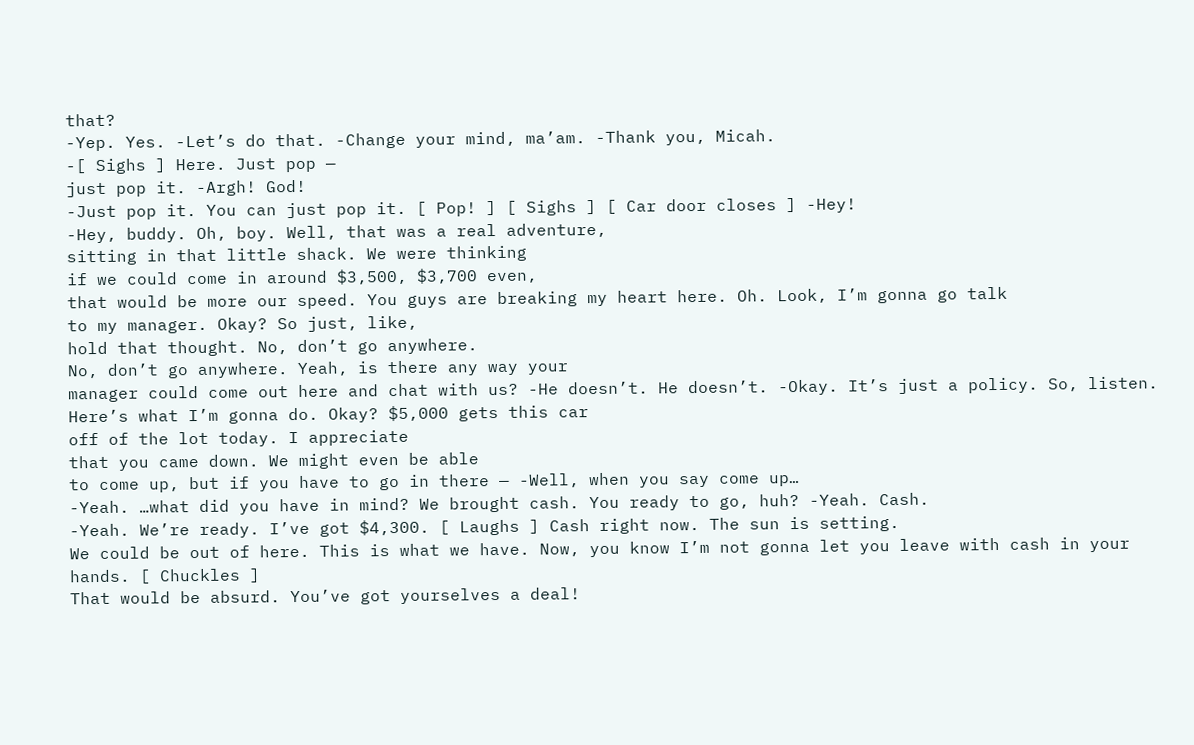that?
-Yep. Yes. -Let’s do that. -Change your mind, ma’am. -Thank you, Micah.
-[ Sighs ] Here. Just pop —
just pop it. -Argh! God!
-Just pop it. You can just pop it. [ Pop! ] [ Sighs ] [ Car door closes ] -Hey!
-Hey, buddy. Oh, boy. Well, that was a real adventure,
sitting in that little shack. We were thinking
if we could come in around $3,500, $3,700 even,
that would be more our speed. You guys are breaking my heart here. Oh. Look, I’m gonna go talk
to my manager. Okay? So just, like,
hold that thought. No, don’t go anywhere.
No, don’t go anywhere. Yeah, is there any way your
manager could come out here and chat with us? -He doesn’t. He doesn’t. -Okay. It’s just a policy. So, listen.
Here’s what I’m gonna do. Okay? $5,000 gets this car
off of the lot today. I appreciate
that you came down. We might even be able
to come up, but if you have to go in there — -Well, when you say come up…
-Yeah. …what did you have in mind? We brought cash. You ready to go, huh? -Yeah. Cash.
-Yeah. We’re ready. I’ve got $4,300. [ Laughs ] Cash right now. The sun is setting.
We could be out of here. This is what we have. Now, you know I’m not gonna let you leave with cash in your hands. [ Chuckles ]
That would be absurd. You’ve got yourselves a deal!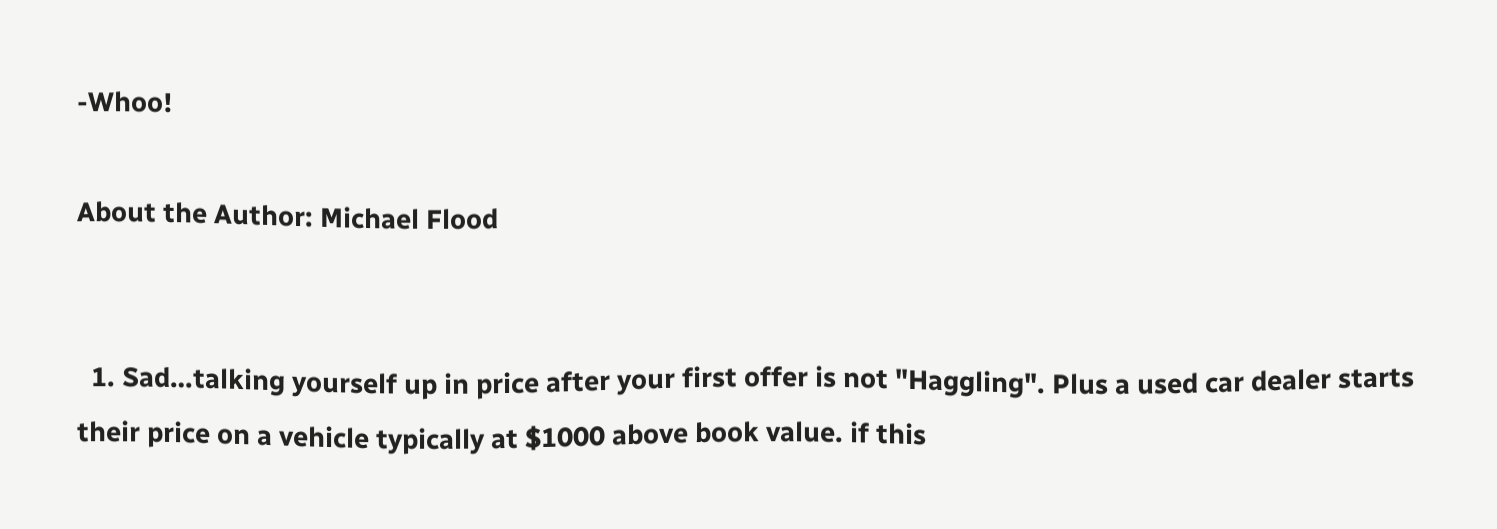-Whoo!

About the Author: Michael Flood


  1. Sad…talking yourself up in price after your first offer is not "Haggling". Plus a used car dealer starts their price on a vehicle typically at $1000 above book value. if this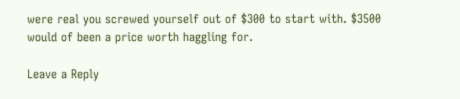were real you screwed yourself out of $300 to start with. $3500 would of been a price worth haggling for.

Leave a Reply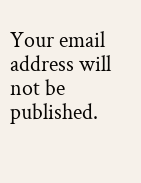Your email address will not be published.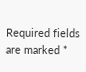Required fields are marked *